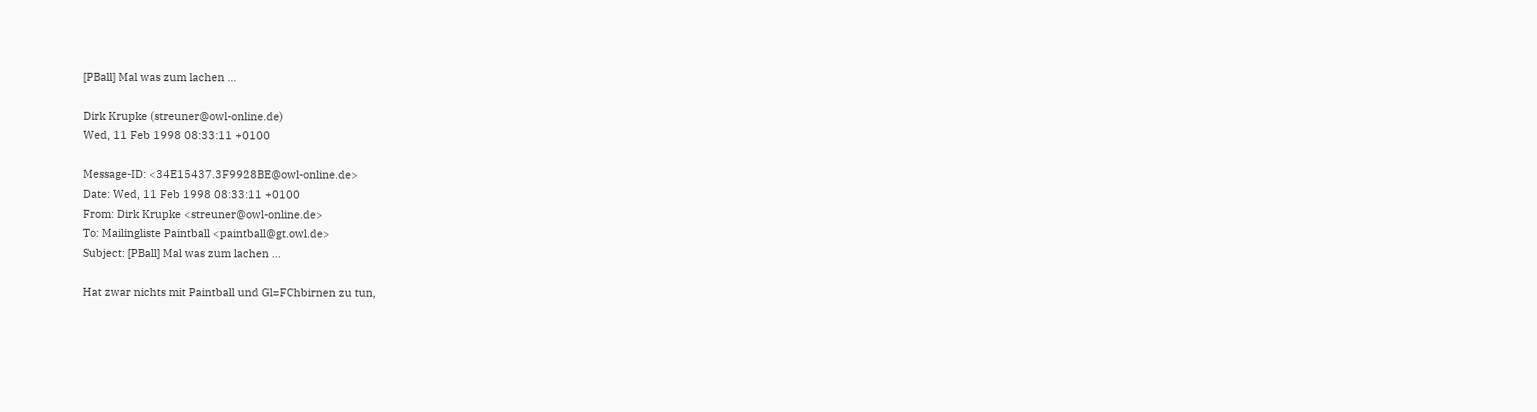[PBall] Mal was zum lachen ...

Dirk Krupke (streuner@owl-online.de)
Wed, 11 Feb 1998 08:33:11 +0100

Message-ID: <34E15437.3F9928BE@owl-online.de>
Date: Wed, 11 Feb 1998 08:33:11 +0100
From: Dirk Krupke <streuner@owl-online.de>
To: Mailingliste Paintball <paintball@gt.owl.de>
Subject: [PBall] Mal was zum lachen ...

Hat zwar nichts mit Paintball und Gl=FChbirnen zu tun,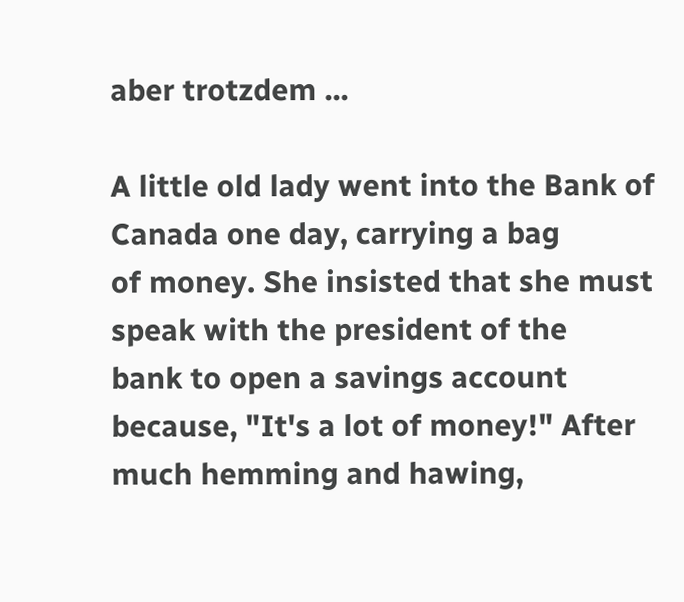aber trotzdem ...

A little old lady went into the Bank of Canada one day, carrying a bag
of money. She insisted that she must speak with the president of the
bank to open a savings account because, "It's a lot of money!" After
much hemming and hawing,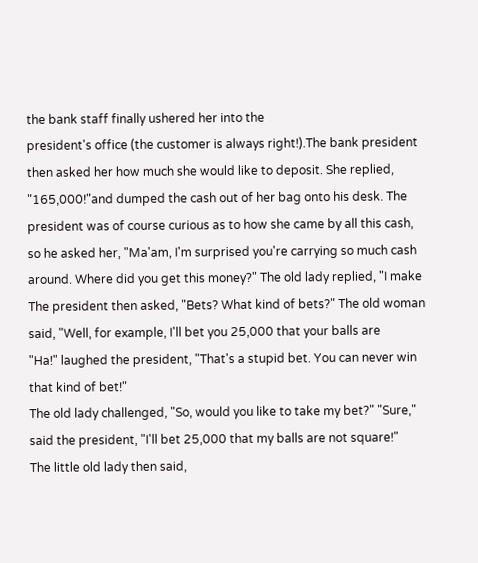the bank staff finally ushered her into the
president's office (the customer is always right!).The bank president
then asked her how much she would like to deposit. She replied,
"165,000!"and dumped the cash out of her bag onto his desk. The
president was of course curious as to how she came by all this cash,
so he asked her, "Ma'am, I'm surprised you're carrying so much cash
around. Where did you get this money?" The old lady replied, "I make
The president then asked, "Bets? What kind of bets?" The old woman
said, "Well, for example, I'll bet you 25,000 that your balls are
"Ha!" laughed the president, "That's a stupid bet. You can never win
that kind of bet!"
The old lady challenged, "So, would you like to take my bet?" "Sure,"
said the president, "I'll bet 25,000 that my balls are not square!"
The little old lady then said,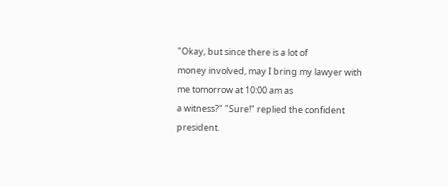"Okay, but since there is a lot of
money involved, may I bring my lawyer with me tomorrow at 10:00 am as
a witness?" "Sure!" replied the confident president.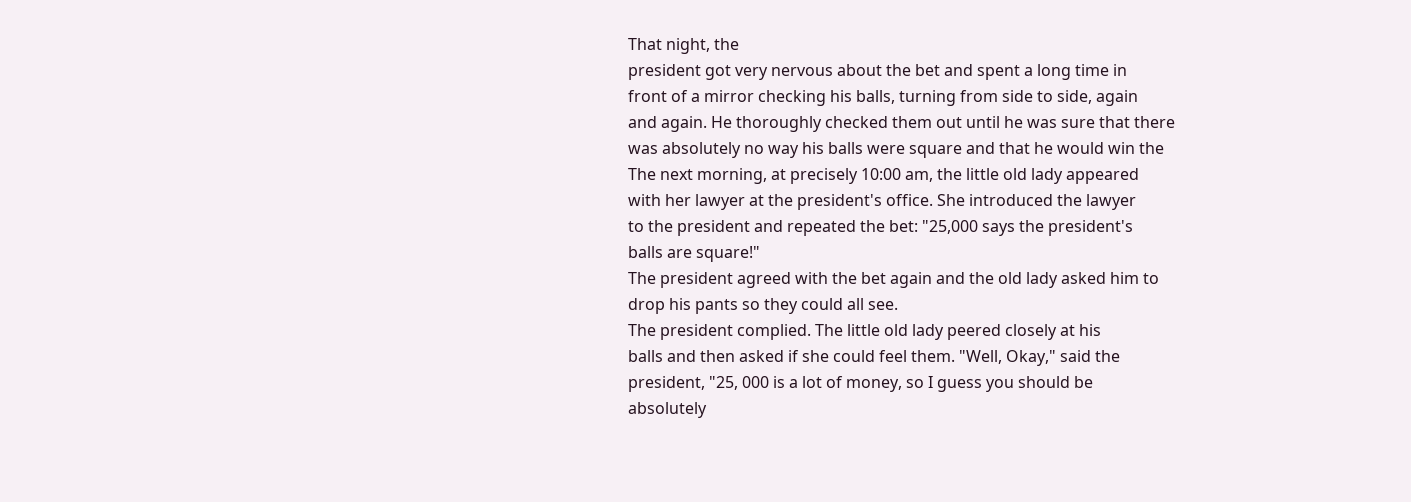That night, the
president got very nervous about the bet and spent a long time in
front of a mirror checking his balls, turning from side to side, again
and again. He thoroughly checked them out until he was sure that there
was absolutely no way his balls were square and that he would win the
The next morning, at precisely 10:00 am, the little old lady appeared
with her lawyer at the president's office. She introduced the lawyer
to the president and repeated the bet: "25,000 says the president's
balls are square!"
The president agreed with the bet again and the old lady asked him to
drop his pants so they could all see.
The president complied. The little old lady peered closely at his
balls and then asked if she could feel them. "Well, Okay," said the
president, "25, 000 is a lot of money, so I guess you should be
absolutely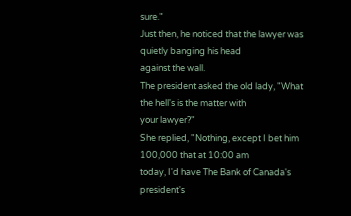sure."
Just then, he noticed that the lawyer was quietly banging his head
against the wall.
The president asked the old lady, "What the hell's is the matter with
your lawyer?"
She replied, "Nothing, except I bet him 100,000 that at 10:00 am
today, I'd have The Bank of Canada's president's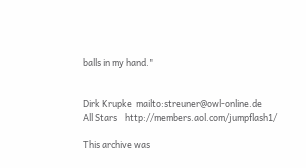balls in my hand."


Dirk Krupke  mailto:streuner@owl-online.de
All Stars    http://members.aol.com/jumpflash1/

This archive was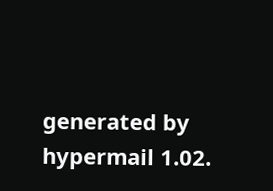generated by hypermail 1.02.